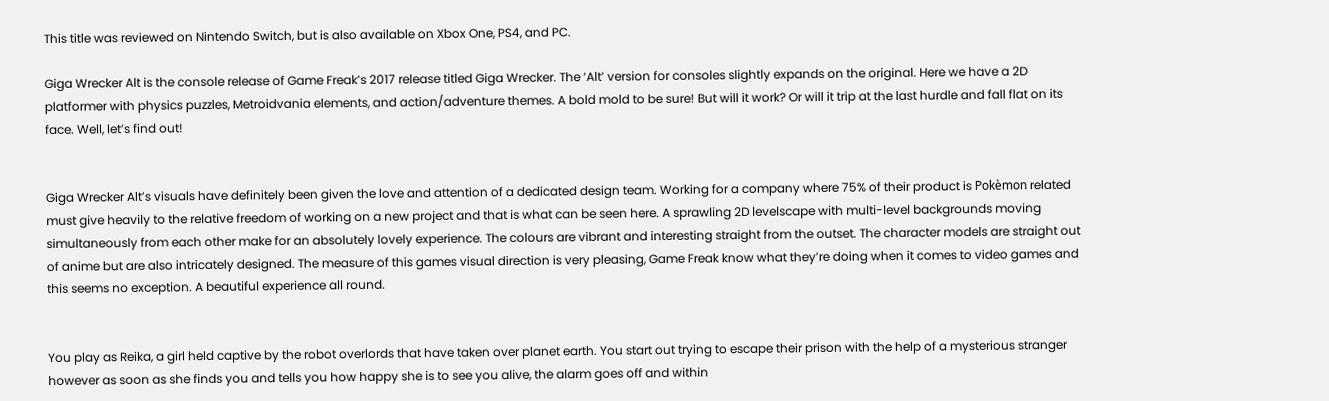This title was reviewed on Nintendo Switch, but is also available on Xbox One, PS4, and PC.

Giga Wrecker Alt is the console release of Game Freak’s 2017 release titled Giga Wrecker. The ‘Alt’ version for consoles slightly expands on the original. Here we have a 2D platformer with physics puzzles, Metroidvania elements, and action/adventure themes. A bold mold to be sure! But will it work? Or will it trip at the last hurdle and fall flat on its face. Well, let’s find out!


Giga Wrecker Alt’s visuals have definitely been given the love and attention of a dedicated design team. Working for a company where 75% of their product is Pokèmon related must give heavily to the relative freedom of working on a new project and that is what can be seen here. A sprawling 2D levelscape with multi-level backgrounds moving simultaneously from each other make for an absolutely lovely experience. The colours are vibrant and interesting straight from the outset. The character models are straight out of anime but are also intricately designed. The measure of this games visual direction is very pleasing, Game Freak know what they’re doing when it comes to video games and this seems no exception. A beautiful experience all round.


You play as Reika, a girl held captive by the robot overlords that have taken over planet earth. You start out trying to escape their prison with the help of a mysterious stranger however as soon as she finds you and tells you how happy she is to see you alive, the alarm goes off and within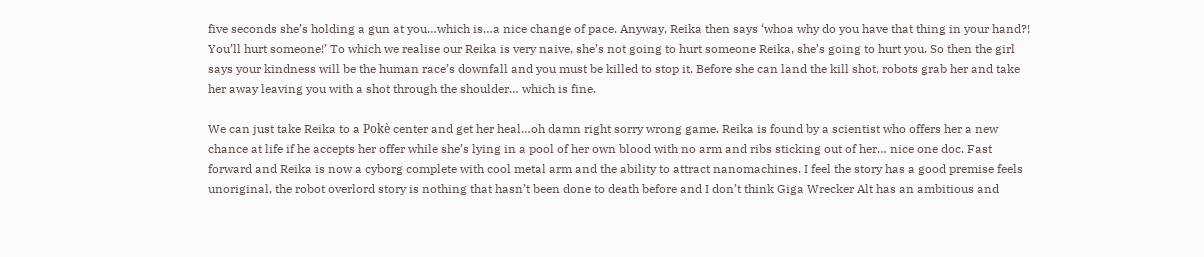five seconds she’s holding a gun at you…which is…a nice change of pace. Anyway, Reika then says ‘whoa why do you have that thing in your hand?! You’ll hurt someone!’ To which we realise our Reika is very naive, she’s not going to hurt someone Reika, she’s going to hurt you. So then the girl says your kindness will be the human race’s downfall and you must be killed to stop it. Before she can land the kill shot, robots grab her and take her away leaving you with a shot through the shoulder… which is fine.

We can just take Reika to a Pokè center and get her heal…oh damn right sorry wrong game. Reika is found by a scientist who offers her a new chance at life if he accepts her offer while she’s lying in a pool of her own blood with no arm and ribs sticking out of her… nice one doc. Fast forward and Reika is now a cyborg complete with cool metal arm and the ability to attract nanomachines. I feel the story has a good premise feels unoriginal, the robot overlord story is nothing that hasn’t been done to death before and I don’t think Giga Wrecker Alt has an ambitious and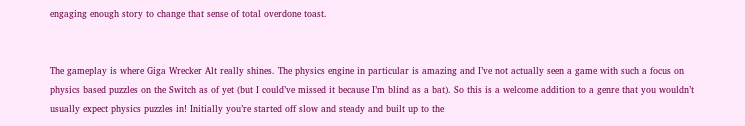engaging enough story to change that sense of total overdone toast.


The gameplay is where Giga Wrecker Alt really shines. The physics engine in particular is amazing and I’ve not actually seen a game with such a focus on physics based puzzles on the Switch as of yet (but I could’ve missed it because I’m blind as a bat). So this is a welcome addition to a genre that you wouldn’t usually expect physics puzzles in! Initially you’re started off slow and steady and built up to the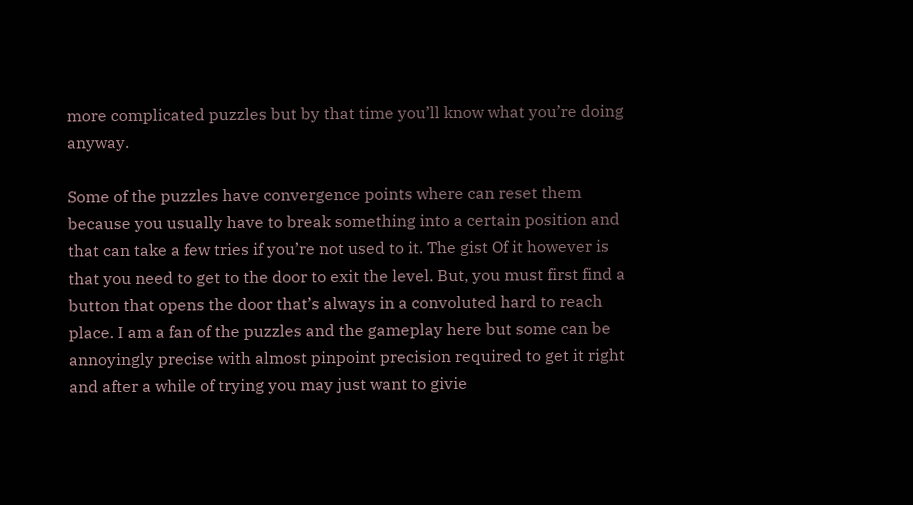more complicated puzzles but by that time you’ll know what you’re doing anyway.

Some of the puzzles have convergence points where can reset them because you usually have to break something into a certain position and that can take a few tries if you’re not used to it. The gist Of it however is that you need to get to the door to exit the level. But, you must first find a button that opens the door that’s always in a convoluted hard to reach place. I am a fan of the puzzles and the gameplay here but some can be annoyingly precise with almost pinpoint precision required to get it right and after a while of trying you may just want to givie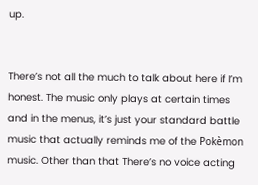up.


There’s not all the much to talk about here if I’m honest. The music only plays at certain times and in the menus, it’s just your standard battle music that actually reminds me of the Pokèmon music. Other than that There’s no voice acting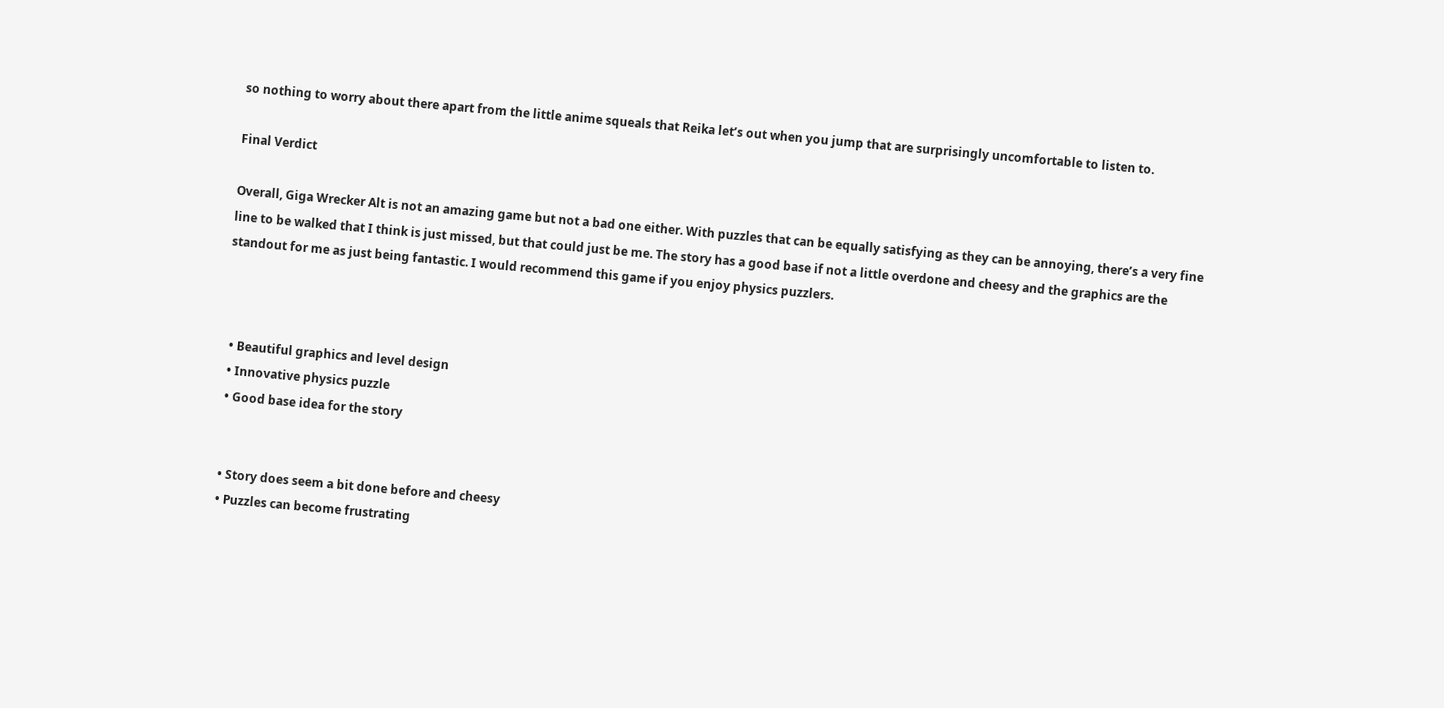so nothing to worry about there apart from the little anime squeals that Reika let’s out when you jump that are surprisingly uncomfortable to listen to.

Final Verdict

Overall, Giga Wrecker Alt is not an amazing game but not a bad one either. With puzzles that can be equally satisfying as they can be annoying, there’s a very fine line to be walked that I think is just missed, but that could just be me. The story has a good base if not a little overdone and cheesy and the graphics are the standout for me as just being fantastic. I would recommend this game if you enjoy physics puzzlers.



  • Beautiful graphics and level design
  • Innovative physics puzzle
  • Good base idea for the story


  • Story does seem a bit done before and cheesy
  • Puzzles can become frustrating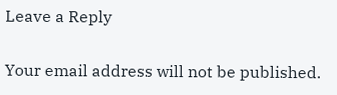Leave a Reply

Your email address will not be published.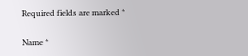Required fields are marked *

Name *